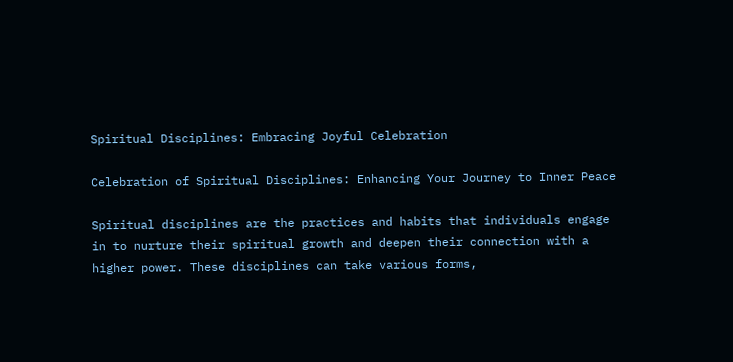Spiritual Disciplines: Embracing Joyful Celebration

Celebration of Spiritual Disciplines: Enhancing Your Journey to Inner Peace

Spiritual disciplines are the practices and habits that individuals engage in to nurture their spiritual growth and deepen their connection with a higher power. These disciplines can take various forms,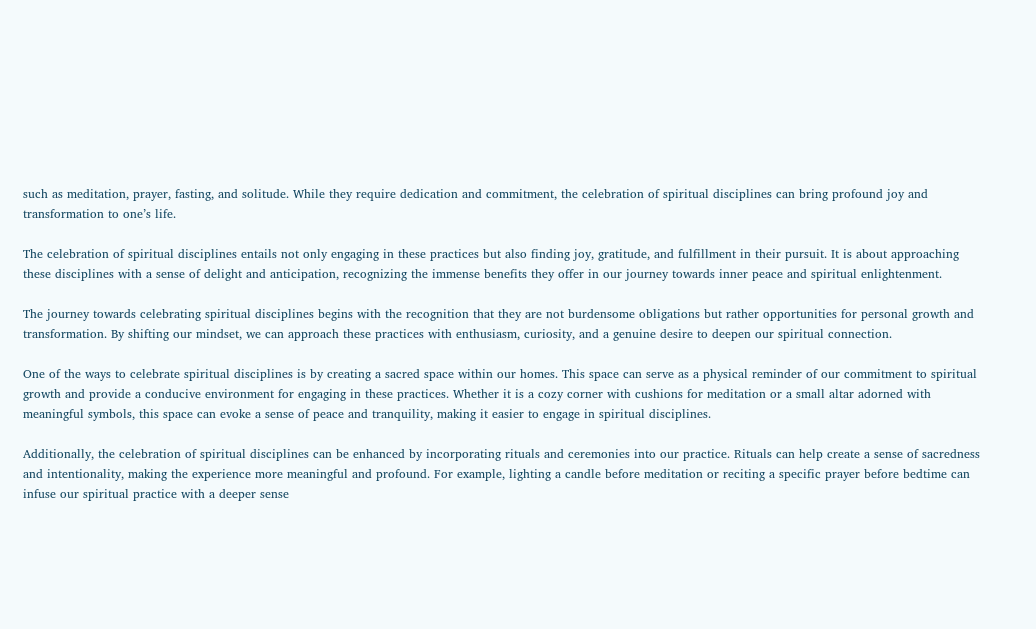such as meditation, prayer, fasting, and solitude. While they require dedication and commitment, the celebration of spiritual disciplines can bring profound joy and transformation to one’s life.

The celebration of spiritual disciplines entails not only engaging in these practices but also finding joy, gratitude, and fulfillment in their pursuit. It is about approaching these disciplines with a sense of delight and anticipation, recognizing the immense benefits they offer in our journey towards inner peace and spiritual enlightenment.

The journey towards celebrating spiritual disciplines begins with the recognition that they are not burdensome obligations but rather opportunities for personal growth and transformation. By shifting our mindset, we can approach these practices with enthusiasm, curiosity, and a genuine desire to deepen our spiritual connection.

One of the ways to celebrate spiritual disciplines is by creating a sacred space within our homes. This space can serve as a physical reminder of our commitment to spiritual growth and provide a conducive environment for engaging in these practices. Whether it is a cozy corner with cushions for meditation or a small altar adorned with meaningful symbols, this space can evoke a sense of peace and tranquility, making it easier to engage in spiritual disciplines.

Additionally, the celebration of spiritual disciplines can be enhanced by incorporating rituals and ceremonies into our practice. Rituals can help create a sense of sacredness and intentionality, making the experience more meaningful and profound. For example, lighting a candle before meditation or reciting a specific prayer before bedtime can infuse our spiritual practice with a deeper sense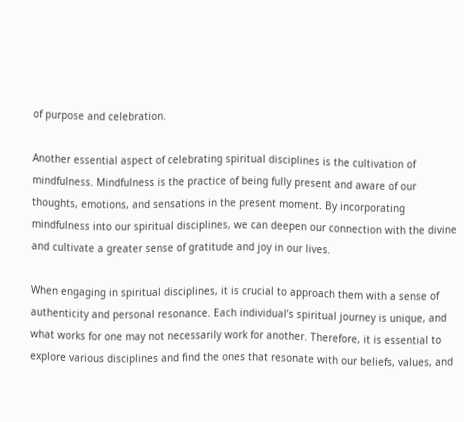of purpose and celebration.

Another essential aspect of celebrating spiritual disciplines is the cultivation of mindfulness. Mindfulness is the practice of being fully present and aware of our thoughts, emotions, and sensations in the present moment. By incorporating mindfulness into our spiritual disciplines, we can deepen our connection with the divine and cultivate a greater sense of gratitude and joy in our lives.

When engaging in spiritual disciplines, it is crucial to approach them with a sense of authenticity and personal resonance. Each individual’s spiritual journey is unique, and what works for one may not necessarily work for another. Therefore, it is essential to explore various disciplines and find the ones that resonate with our beliefs, values, and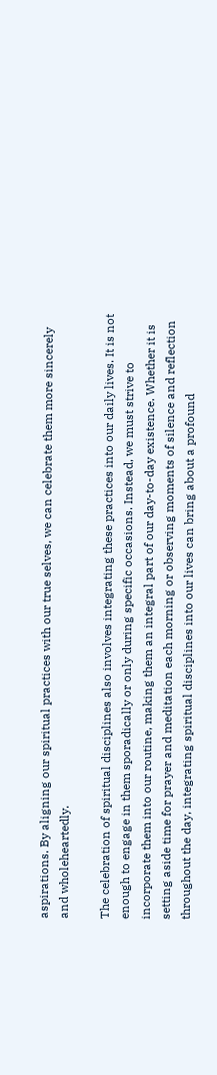aspirations. By aligning our spiritual practices with our true selves, we can celebrate them more sincerely and wholeheartedly.

The celebration of spiritual disciplines also involves integrating these practices into our daily lives. It is not enough to engage in them sporadically or only during specific occasions. Instead, we must strive to incorporate them into our routine, making them an integral part of our day-to-day existence. Whether it is setting aside time for prayer and meditation each morning or observing moments of silence and reflection throughout the day, integrating spiritual disciplines into our lives can bring about a profound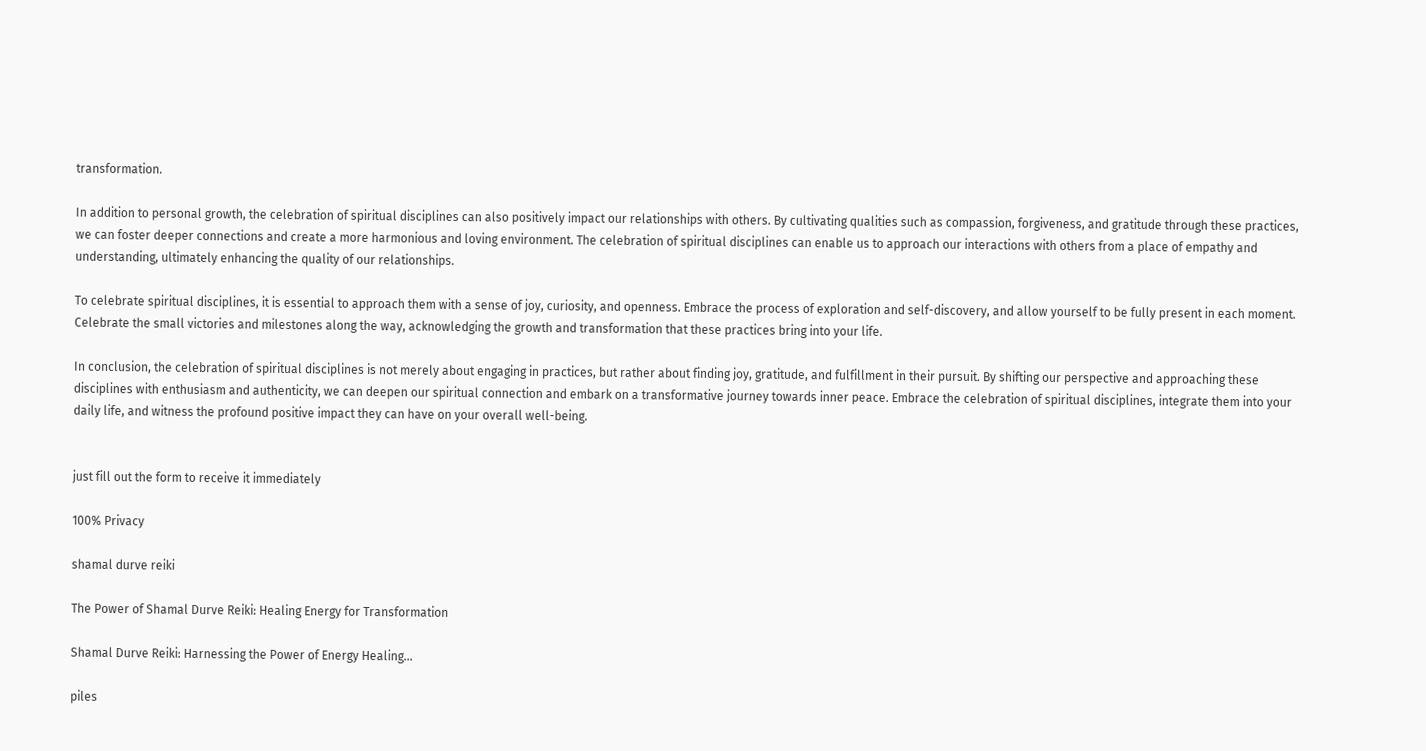transformation.

In addition to personal growth, the celebration of spiritual disciplines can also positively impact our relationships with others. By cultivating qualities such as compassion, forgiveness, and gratitude through these practices, we can foster deeper connections and create a more harmonious and loving environment. The celebration of spiritual disciplines can enable us to approach our interactions with others from a place of empathy and understanding, ultimately enhancing the quality of our relationships.

To celebrate spiritual disciplines, it is essential to approach them with a sense of joy, curiosity, and openness. Embrace the process of exploration and self-discovery, and allow yourself to be fully present in each moment. Celebrate the small victories and milestones along the way, acknowledging the growth and transformation that these practices bring into your life.

In conclusion, the celebration of spiritual disciplines is not merely about engaging in practices, but rather about finding joy, gratitude, and fulfillment in their pursuit. By shifting our perspective and approaching these disciplines with enthusiasm and authenticity, we can deepen our spiritual connection and embark on a transformative journey towards inner peace. Embrace the celebration of spiritual disciplines, integrate them into your daily life, and witness the profound positive impact they can have on your overall well-being.


just fill out the form to receive it immediately

100% Privacy

shamal durve reiki

The Power of Shamal Durve Reiki: Healing Energy for Transformation

Shamal Durve Reiki: Harnessing the Power of Energy Healing...

piles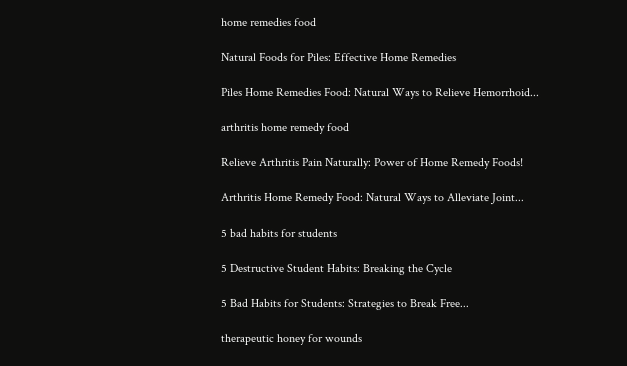home remedies food

Natural Foods for Piles: Effective Home Remedies

Piles Home Remedies Food: Natural Ways to Relieve Hemorrhoid...

arthritis home remedy food

Relieve Arthritis Pain Naturally: Power of Home Remedy Foods!

Arthritis Home Remedy Food: Natural Ways to Alleviate Joint...

5 bad habits for students

5 Destructive Student Habits: Breaking the Cycle

5 Bad Habits for Students: Strategies to Break Free...

therapeutic honey for wounds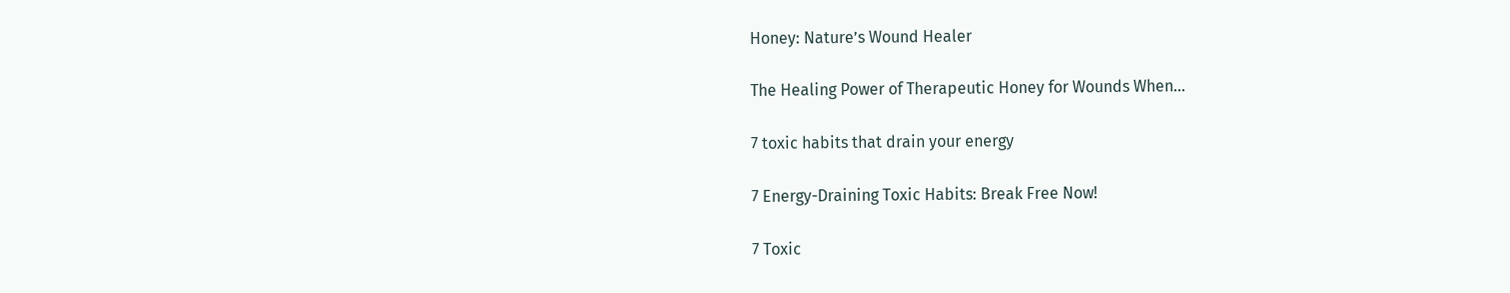Honey: Nature’s Wound Healer

The Healing Power of Therapeutic Honey for Wounds When...

7 toxic habits that drain your energy

7 Energy-Draining Toxic Habits: Break Free Now!

7 Toxic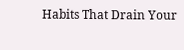Habits That Drain Your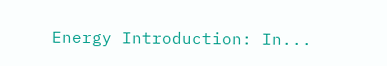Energy Introduction: In...